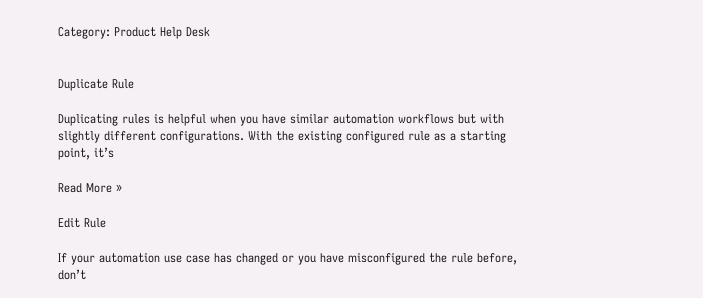Category: Product Help Desk


Duplicate Rule

Duplicating rules is helpful when you have similar automation workflows but with slightly different configurations. With the existing configured rule as a starting point, it’s

Read More »

Edit Rule

If your automation use case has changed or you have misconfigured the rule before, don’t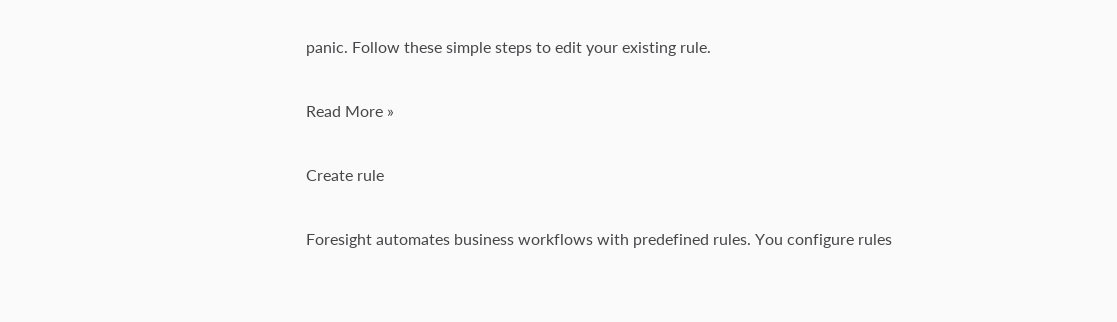panic. Follow these simple steps to edit your existing rule.

Read More »

Create rule

Foresight automates business workflows with predefined rules. You configure rules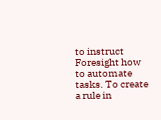to instruct Foresight how to automate tasks. To create a rule in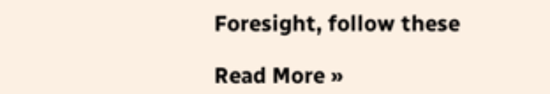Foresight, follow these

Read More »